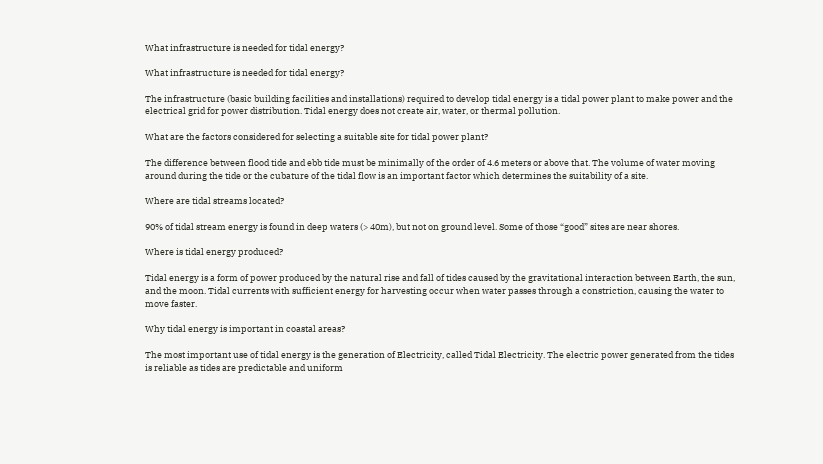What infrastructure is needed for tidal energy?

What infrastructure is needed for tidal energy?

The infrastructure (basic building facilities and installations) required to develop tidal energy is a tidal power plant to make power and the electrical grid for power distribution. Tidal energy does not create air, water, or thermal pollution.

What are the factors considered for selecting a suitable site for tidal power plant?

The difference between flood tide and ebb tide must be minimally of the order of 4.6 meters or above that. The volume of water moving around during the tide or the cubature of the tidal flow is an important factor which determines the suitability of a site.

Where are tidal streams located?

90% of tidal stream energy is found in deep waters (> 40m), but not on ground level. Some of those “good” sites are near shores.

Where is tidal energy produced?

Tidal energy is a form of power produced by the natural rise and fall of tides caused by the gravitational interaction between Earth, the sun, and the moon. Tidal currents with sufficient energy for harvesting occur when water passes through a constriction, causing the water to move faster.

Why tidal energy is important in coastal areas?

The most important use of tidal energy is the generation of Electricity, called Tidal Electricity. The electric power generated from the tides is reliable as tides are predictable and uniform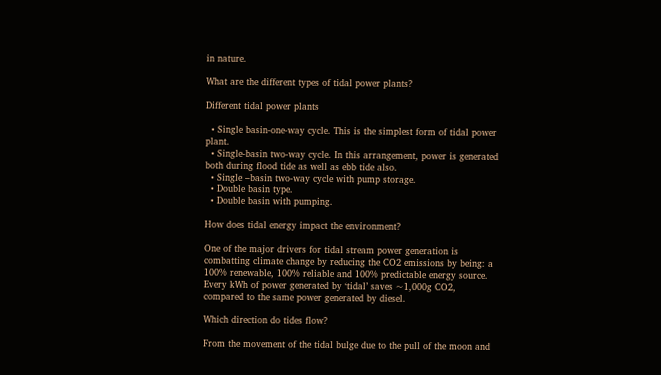in nature.

What are the different types of tidal power plants?

Different tidal power plants

  • Single basin-one-way cycle. This is the simplest form of tidal power plant.
  • Single-basin two-way cycle. In this arrangement, power is generated both during flood tide as well as ebb tide also.
  • Single –basin two-way cycle with pump storage.
  • Double basin type.
  • Double basin with pumping.

How does tidal energy impact the environment?

One of the major drivers for tidal stream power generation is combatting climate change by reducing the CO2 emissions by being: a 100% renewable, 100% reliable and 100% predictable energy source. Every kWh of power generated by ‘tidal’ saves ~1,000g CO2, compared to the same power generated by diesel.

Which direction do tides flow?

From the movement of the tidal bulge due to the pull of the moon and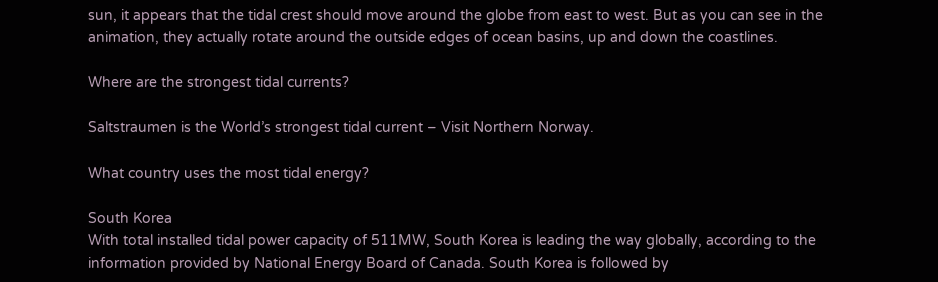sun, it appears that the tidal crest should move around the globe from east to west. But as you can see in the animation, they actually rotate around the outside edges of ocean basins, up and down the coastlines.

Where are the strongest tidal currents?

Saltstraumen is the World’s strongest tidal current – Visit Northern Norway.

What country uses the most tidal energy?

South Korea
With total installed tidal power capacity of 511MW, South Korea is leading the way globally, according to the information provided by National Energy Board of Canada. South Korea is followed by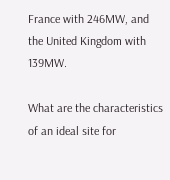France with 246MW, and the United Kingdom with 139MW.

What are the characteristics of an ideal site for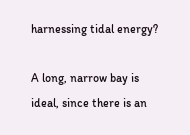harnessing tidal energy?

A long, narrow bay is ideal, since there is an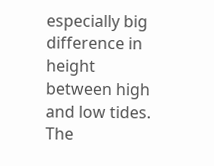especially big difference in height between high and low tides. The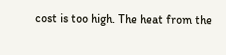cost is too high. The heat from the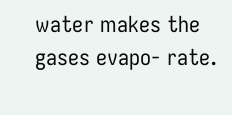water makes the gases evapo- rate.